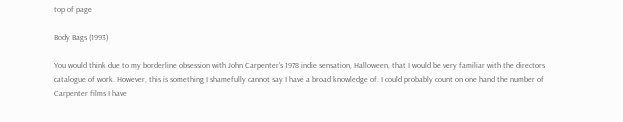top of page

Body Bags (1993)

You would think due to my borderline obsession with John Carpenter's 1978 indie sensation, Halloween, that I would be very familiar with the directors catalogue of work. However, this is something I shamefully cannot say I have a broad knowledge of. I could probably count on one hand the number of Carpenter films I have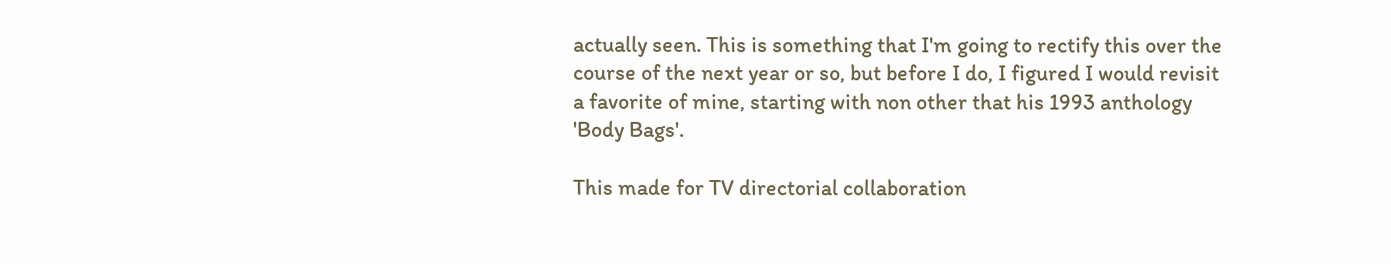actually seen. This is something that I'm going to rectify this over the course of the next year or so, but before I do, I figured I would revisit a favorite of mine, starting with non other that his 1993 anthology 'Body Bags'.

This made for TV directorial collaboration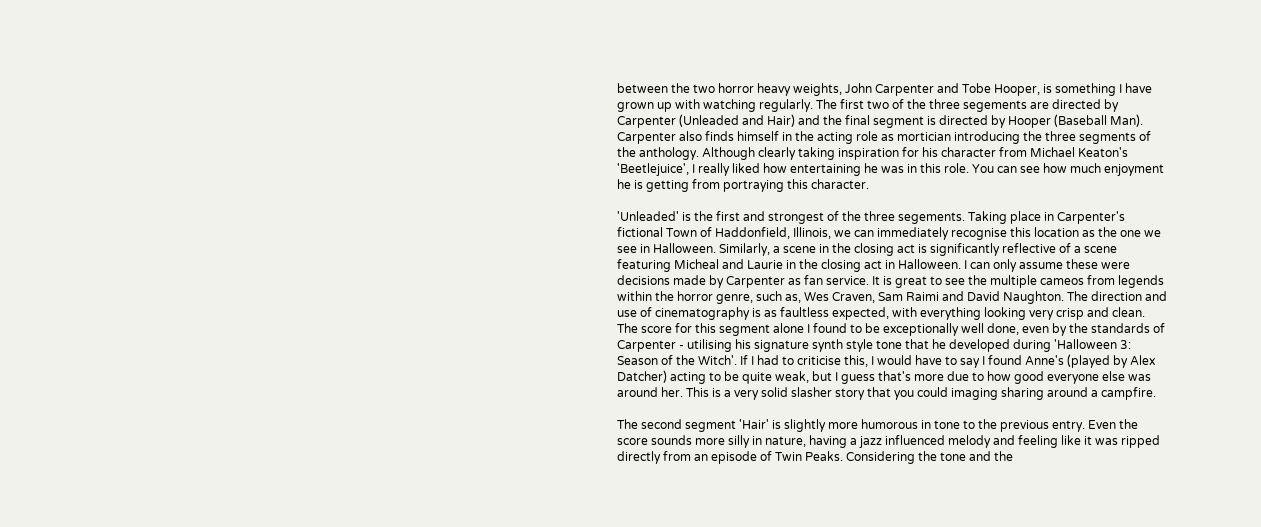between the two horror heavy weights, John Carpenter and Tobe Hooper, is something I have grown up with watching regularly. The first two of the three segements are directed by Carpenter (Unleaded and Hair) and the final segment is directed by Hooper (Baseball Man). Carpenter also finds himself in the acting role as mortician introducing the three segments of the anthology. Although clearly taking inspiration for his character from Michael Keaton's 'Beetlejuice', I really liked how entertaining he was in this role. You can see how much enjoyment he is getting from portraying this character.

'Unleaded' is the first and strongest of the three segements. Taking place in Carpenter's fictional Town of Haddonfield, Illinois, we can immediately recognise this location as the one we see in Halloween. Similarly, a scene in the closing act is significantly reflective of a scene featuring Micheal and Laurie in the closing act in Halloween. I can only assume these were decisions made by Carpenter as fan service. It is great to see the multiple cameos from legends within the horror genre, such as, Wes Craven, Sam Raimi and David Naughton. The direction and use of cinematography is as faultless expected, with everything looking very crisp and clean. The score for this segment alone I found to be exceptionally well done, even by the standards of Carpenter - utilising his signature synth style tone that he developed during 'Halloween 3: Season of the Witch'. If I had to criticise this, I would have to say I found Anne's (played by Alex Datcher) acting to be quite weak, but I guess that's more due to how good everyone else was around her. This is a very solid slasher story that you could imaging sharing around a campfire.

The second segment 'Hair' is slightly more humorous in tone to the previous entry. Even the score sounds more silly in nature, having a jazz influenced melody and feeling like it was ripped directly from an episode of Twin Peaks. Considering the tone and the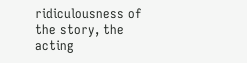ridiculousness of the story, the acting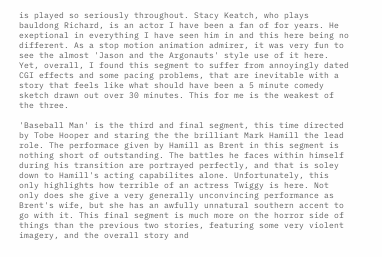is played so seriously throughout. Stacy Keatch, who plays bauldong Richard, is an actor I have been a fan of for years. He exeptional in everything I have seen him in and this here being no different. As a stop motion animation admirer, it was very fun to see the almost 'Jason and the Argonauts' style use of it here. Yet, overall, I found this segment to suffer from annoyingly dated CGI effects and some pacing problems, that are inevitable with a story that feels like what should have been a 5 minute comedy sketch drawn out over 30 minutes. This for me is the weakest of the three.

'Baseball Man' is the third and final segment, this time directed by Tobe Hooper and staring the the brilliant Mark Hamill the lead role. The performace given by Hamill as Brent in this segment is nothing short of outstanding. The battles he faces within himself during his transition are portrayed perfectly, and that is soley down to Hamill's acting capabilites alone. Unfortunately, this only highlights how terrible of an actress Twiggy is here. Not only does she give a very generally unconvincing performance as Brent's wife, but she has an awfully unnatural southern accent to go with it. This final segment is much more on the horror side of things than the previous two stories, featuring some very violent imagery, and the overall story and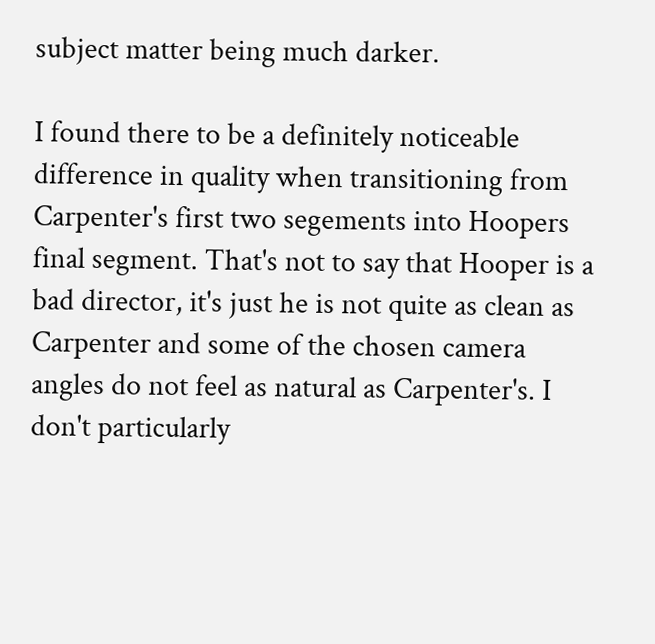subject matter being much darker.

I found there to be a definitely noticeable difference in quality when transitioning from Carpenter's first two segements into Hoopers final segment. That's not to say that Hooper is a bad director, it's just he is not quite as clean as Carpenter and some of the chosen camera angles do not feel as natural as Carpenter's. I don't particularly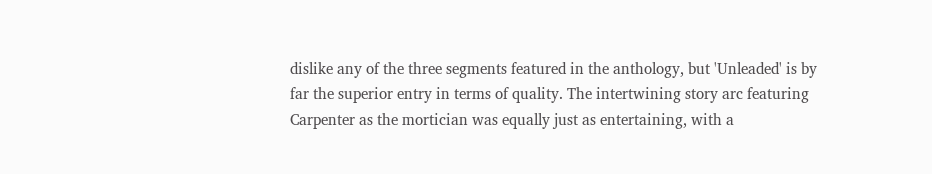dislike any of the three segments featured in the anthology, but 'Unleaded' is by far the superior entry in terms of quality. The intertwining story arc featuring Carpenter as the mortician was equally just as entertaining, with a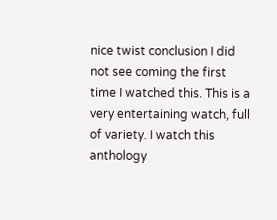nice twist conclusion I did not see coming the first time I watched this. This is a very entertaining watch, full of variety. I watch this anthology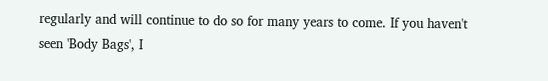regularly and will continue to do so for many years to come. If you haven't seen 'Body Bags', I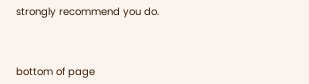strongly recommend you do.



bottom of page